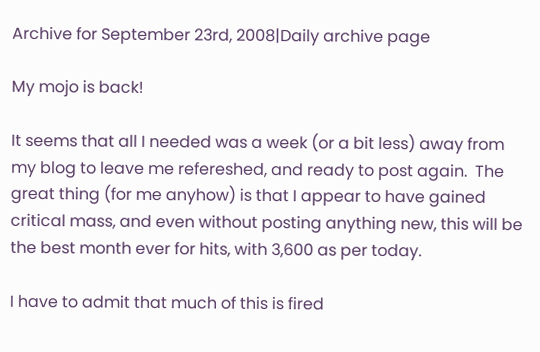Archive for September 23rd, 2008|Daily archive page

My mojo is back!

It seems that all I needed was a week (or a bit less) away from my blog to leave me refereshed, and ready to post again.  The great thing (for me anyhow) is that I appear to have gained critical mass, and even without posting anything new, this will be the best month ever for hits, with 3,600 as per today.

I have to admit that much of this is fired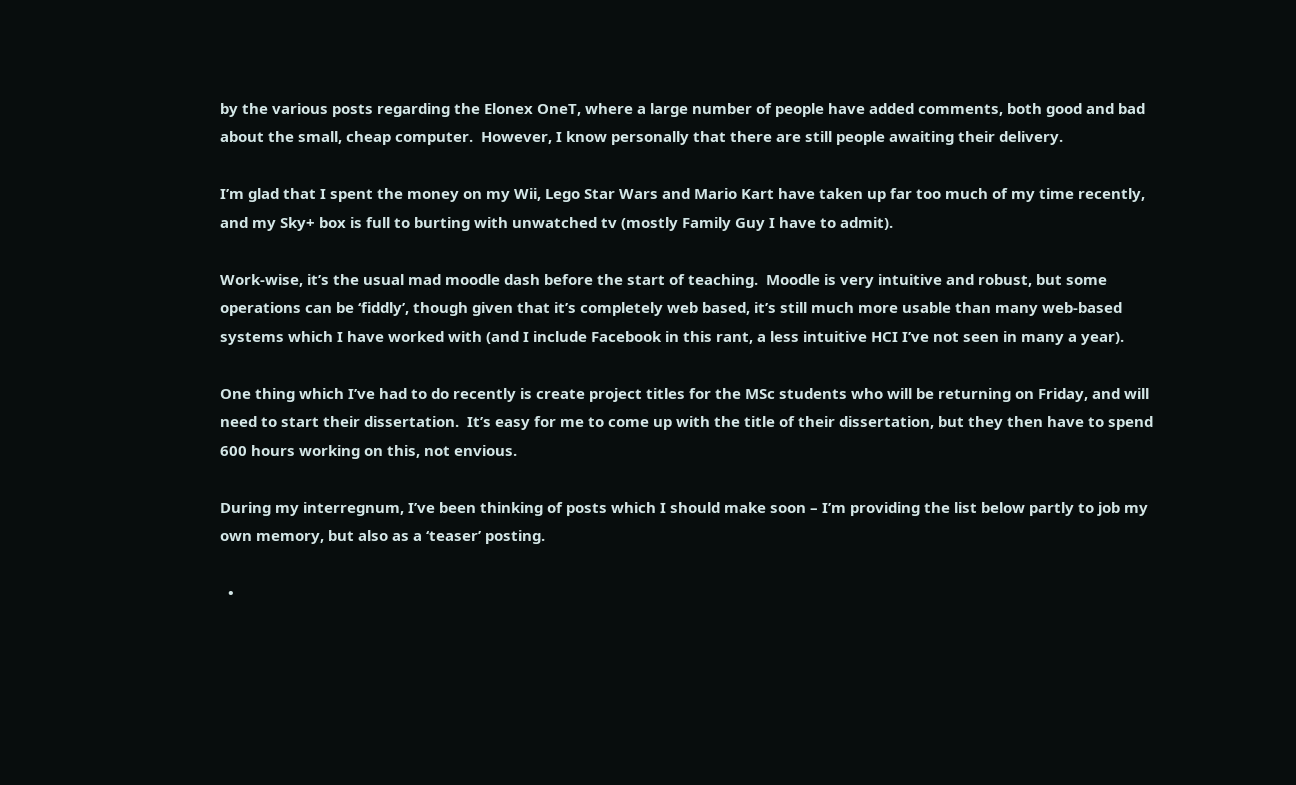by the various posts regarding the Elonex OneT, where a large number of people have added comments, both good and bad about the small, cheap computer.  However, I know personally that there are still people awaiting their delivery.

I’m glad that I spent the money on my Wii, Lego Star Wars and Mario Kart have taken up far too much of my time recently, and my Sky+ box is full to burting with unwatched tv (mostly Family Guy I have to admit).

Work-wise, it’s the usual mad moodle dash before the start of teaching.  Moodle is very intuitive and robust, but some operations can be ‘fiddly’, though given that it’s completely web based, it’s still much more usable than many web-based systems which I have worked with (and I include Facebook in this rant, a less intuitive HCI I’ve not seen in many a year).

One thing which I’ve had to do recently is create project titles for the MSc students who will be returning on Friday, and will need to start their dissertation.  It’s easy for me to come up with the title of their dissertation, but they then have to spend 600 hours working on this, not envious.

During my interregnum, I’ve been thinking of posts which I should make soon – I’m providing the list below partly to job my own memory, but also as a ‘teaser’ posting.

  •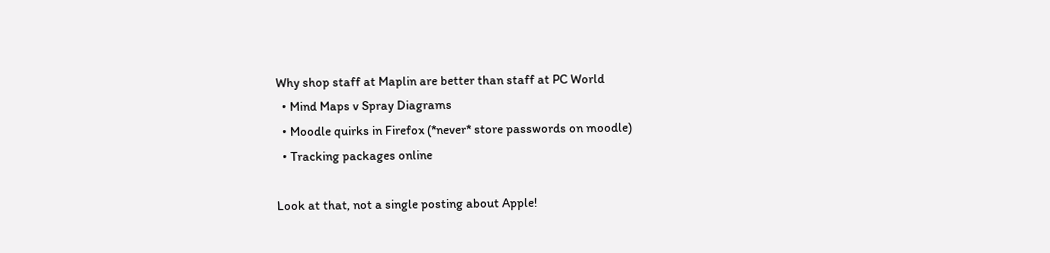Why shop staff at Maplin are better than staff at PC World
  • Mind Maps v Spray Diagrams
  • Moodle quirks in Firefox (*never* store passwords on moodle)
  • Tracking packages online

Look at that, not a single posting about Apple!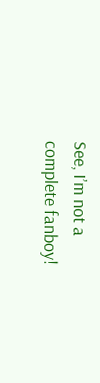See, I’m not a complete fanboy!